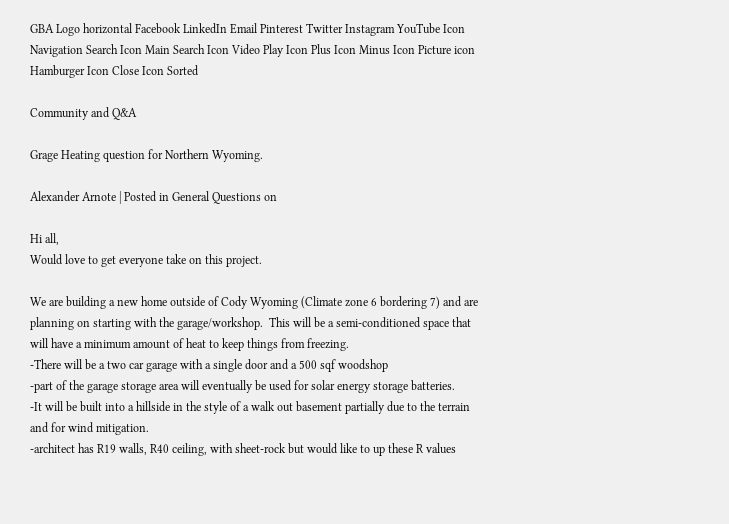GBA Logo horizontal Facebook LinkedIn Email Pinterest Twitter Instagram YouTube Icon Navigation Search Icon Main Search Icon Video Play Icon Plus Icon Minus Icon Picture icon Hamburger Icon Close Icon Sorted

Community and Q&A

Grage Heating question for Northern Wyoming.

Alexander Arnote | Posted in General Questions on

Hi all,
Would love to get everyone take on this project.

We are building a new home outside of Cody Wyoming (Climate zone 6 bordering 7) and are planning on starting with the garage/workshop.  This will be a semi-conditioned space that will have a minimum amount of heat to keep things from freezing.
-There will be a two car garage with a single door and a 500 sqf woodshop
-part of the garage storage area will eventually be used for solar energy storage batteries.
-It will be built into a hillside in the style of a walk out basement partially due to the terrain and for wind mitigation.
-architect has R19 walls, R40 ceiling, with sheet-rock but would like to up these R values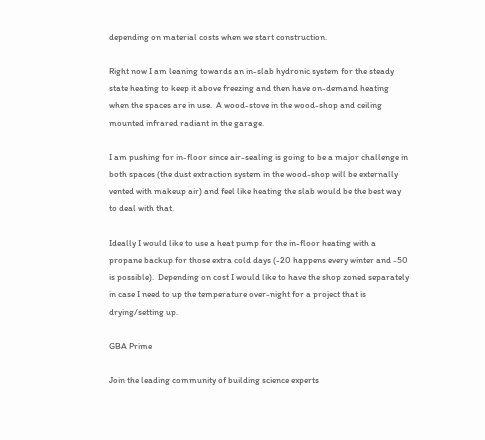depending on material costs when we start construction.

Right now I am leaning towards an in-slab hydronic system for the steady state heating to keep it above freezing and then have on-demand heating when the spaces are in use.  A wood-stove in the wood-shop and ceiling mounted infrared radiant in the garage.

I am pushing for in-floor since air-sealing is going to be a major challenge in both spaces (the dust extraction system in the wood-shop will be externally vented with makeup air) and feel like heating the slab would be the best way to deal with that.

Ideally I would like to use a heat pump for the in-floor heating with a propane backup for those extra cold days (-20 happens every winter and -50 is possible).  Depending on cost I would like to have the shop zoned separately in case I need to up the temperature over-night for a project that is drying/setting up.

GBA Prime

Join the leading community of building science experts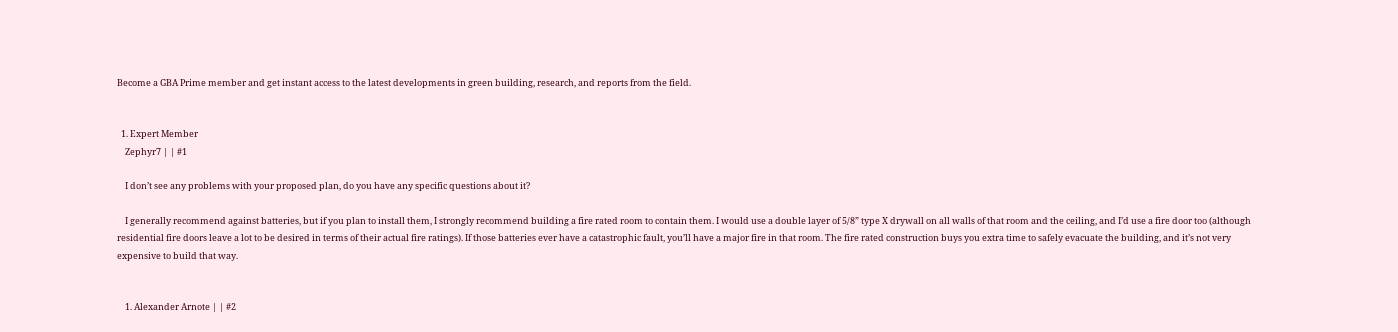Become a GBA Prime member and get instant access to the latest developments in green building, research, and reports from the field.


  1. Expert Member
    Zephyr7 | | #1

    I don’t see any problems with your proposed plan, do you have any specific questions about it?

    I generally recommend against batteries, but if you plan to install them, I strongly recommend building a fire rated room to contain them. I would use a double layer of 5/8” type X drywall on all walls of that room and the ceiling, and I’d use a fire door too (although residential fire doors leave a lot to be desired in terms of their actual fire ratings). If those batteries ever have a catastrophic fault, you’ll have a major fire in that room. The fire rated construction buys you extra time to safely evacuate the building, and it’s not very expensive to build that way.


    1. Alexander Arnote | | #2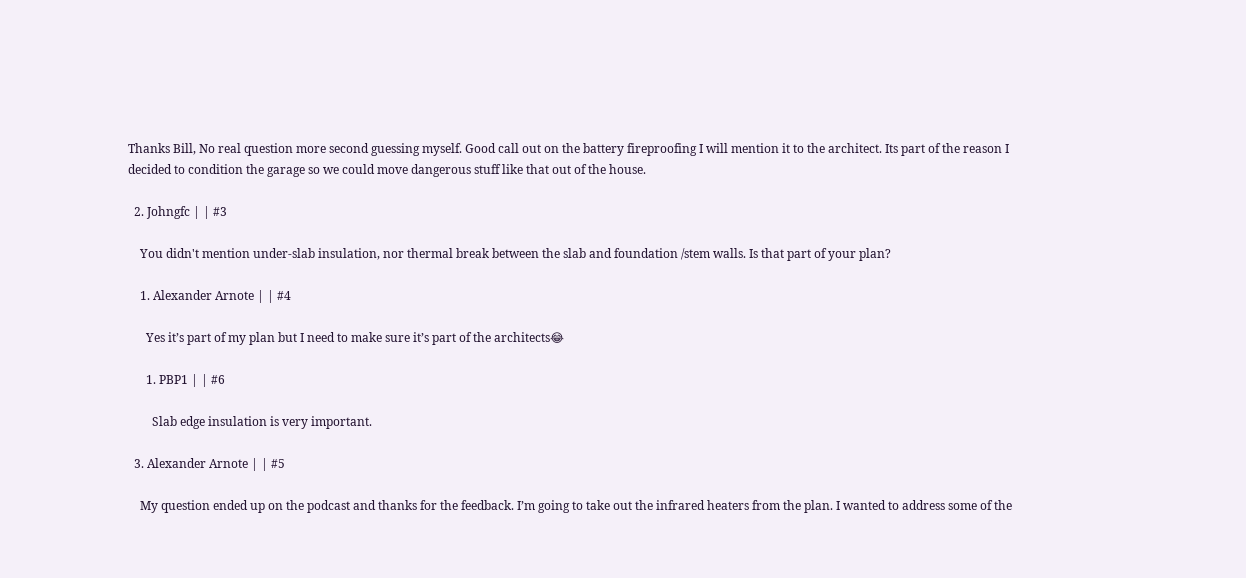Thanks Bill, No real question more second guessing myself. Good call out on the battery fireproofing I will mention it to the architect. Its part of the reason I decided to condition the garage so we could move dangerous stuff like that out of the house.

  2. Johngfc | | #3

    You didn't mention under-slab insulation, nor thermal break between the slab and foundation /stem walls. Is that part of your plan?

    1. Alexander Arnote | | #4

      Yes it’s part of my plan but I need to make sure it’s part of the architects😂

      1. PBP1 | | #6

        Slab edge insulation is very important.

  3. Alexander Arnote | | #5

    My question ended up on the podcast and thanks for the feedback. I’m going to take out the infrared heaters from the plan. I wanted to address some of the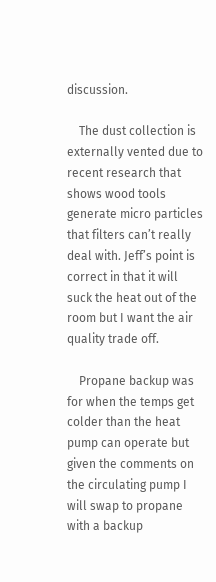discussion.

    The dust collection is externally vented due to recent research that shows wood tools generate micro particles that filters can’t really deal with. Jeff’s point is correct in that it will suck the heat out of the room but I want the air quality trade off.

    Propane backup was for when the temps get colder than the heat pump can operate but given the comments on the circulating pump I will swap to propane with a backup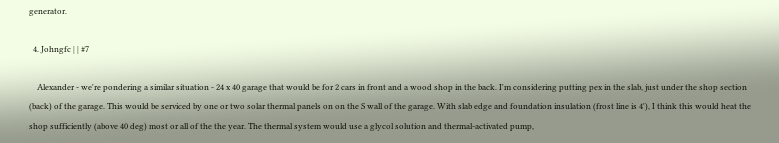generator.

  4. Johngfc | | #7

    Alexander - we're pondering a similar situation - 24 x 40 garage that would be for 2 cars in front and a wood shop in the back. I'm considering putting pex in the slab, just under the shop section (back) of the garage. This would be serviced by one or two solar thermal panels on on the S wall of the garage. With slab edge and foundation insulation (frost line is 4'), I think this would heat the shop sufficiently (above 40 deg) most or all of the the year. The thermal system would use a glycol solution and thermal-activated pump,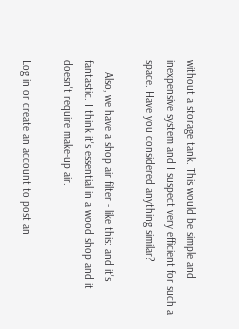without a storage tank. This would be simple and inexpensive system and I suspect very efficient for such a space. Have you considered anything similar?

    Also, we have a shop air filter - like this: and it's fantastic. I think it's essential in a wood shop and it doesn't require make-up air.

Log in or create an account to post an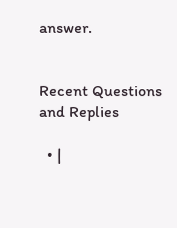answer.


Recent Questions and Replies

  • |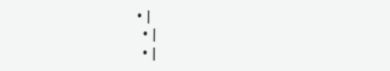• |
  • |
  • |